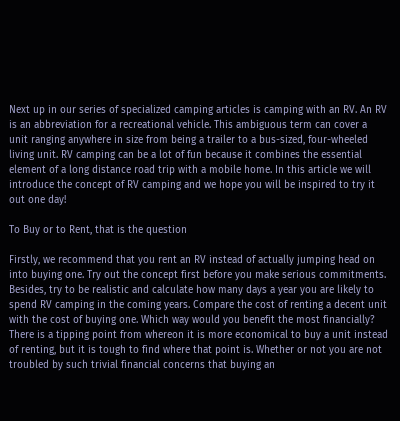Next up in our series of specialized camping articles is camping with an RV. An RV is an abbreviation for a recreational vehicle. This ambiguous term can cover a unit ranging anywhere in size from being a trailer to a bus-sized, four-wheeled living unit. RV camping can be a lot of fun because it combines the essential element of a long distance road trip with a mobile home. In this article we will introduce the concept of RV camping and we hope you will be inspired to try it out one day!

To Buy or to Rent, that is the question

Firstly, we recommend that you rent an RV instead of actually jumping head on into buying one. Try out the concept first before you make serious commitments. Besides, try to be realistic and calculate how many days a year you are likely to spend RV camping in the coming years. Compare the cost of renting a decent unit with the cost of buying one. Which way would you benefit the most financially? There is a tipping point from whereon it is more economical to buy a unit instead of renting, but it is tough to find where that point is. Whether or not you are not troubled by such trivial financial concerns that buying an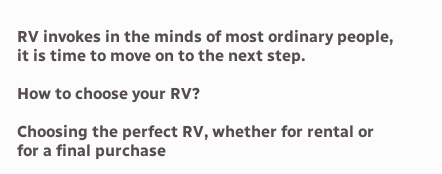RV invokes in the minds of most ordinary people, it is time to move on to the next step.

How to choose your RV?

Choosing the perfect RV, whether for rental or for a final purchase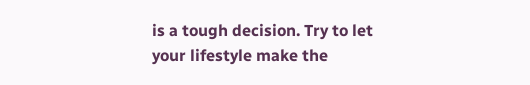is a tough decision. Try to let your lifestyle make the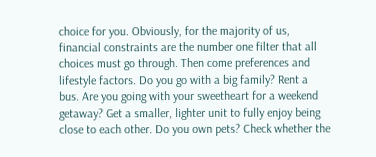choice for you. Obviously, for the majority of us, financial constraints are the number one filter that all choices must go through. Then come preferences and lifestyle factors. Do you go with a big family? Rent a bus. Are you going with your sweetheart for a weekend getaway? Get a smaller, lighter unit to fully enjoy being close to each other. Do you own pets? Check whether the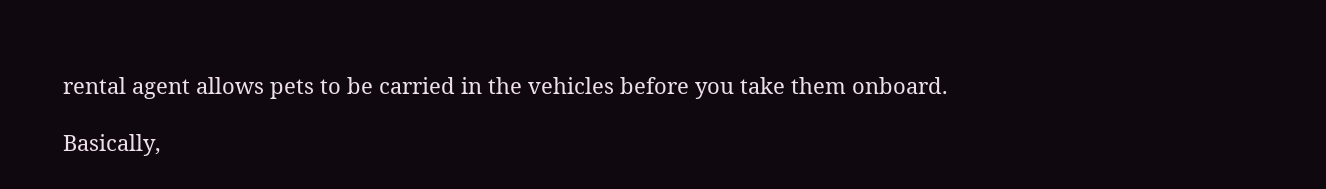rental agent allows pets to be carried in the vehicles before you take them onboard.

Basically,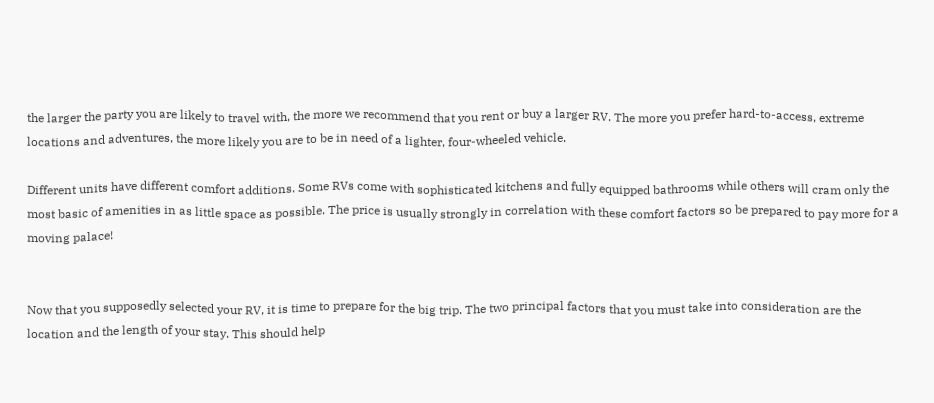the larger the party you are likely to travel with, the more we recommend that you rent or buy a larger RV. The more you prefer hard-to-access, extreme locations and adventures, the more likely you are to be in need of a lighter, four-wheeled vehicle.

Different units have different comfort additions. Some RVs come with sophisticated kitchens and fully equipped bathrooms while others will cram only the most basic of amenities in as little space as possible. The price is usually strongly in correlation with these comfort factors so be prepared to pay more for a moving palace!


Now that you supposedly selected your RV, it is time to prepare for the big trip. The two principal factors that you must take into consideration are the location and the length of your stay. This should help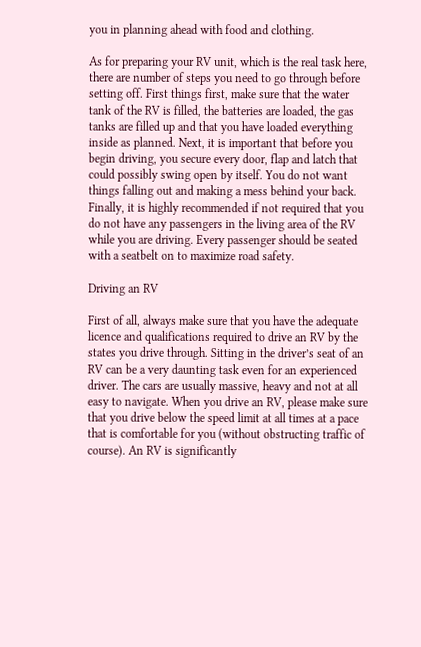you in planning ahead with food and clothing.

As for preparing your RV unit, which is the real task here, there are number of steps you need to go through before setting off. First things first, make sure that the water tank of the RV is filled, the batteries are loaded, the gas tanks are filled up and that you have loaded everything inside as planned. Next, it is important that before you begin driving, you secure every door, flap and latch that could possibly swing open by itself. You do not want things falling out and making a mess behind your back. Finally, it is highly recommended if not required that you do not have any passengers in the living area of the RV while you are driving. Every passenger should be seated with a seatbelt on to maximize road safety.

Driving an RV

First of all, always make sure that you have the adequate licence and qualifications required to drive an RV by the states you drive through. Sitting in the driver’s seat of an RV can be a very daunting task even for an experienced driver. The cars are usually massive, heavy and not at all easy to navigate. When you drive an RV, please make sure that you drive below the speed limit at all times at a pace that is comfortable for you (without obstructing traffic of course). An RV is significantly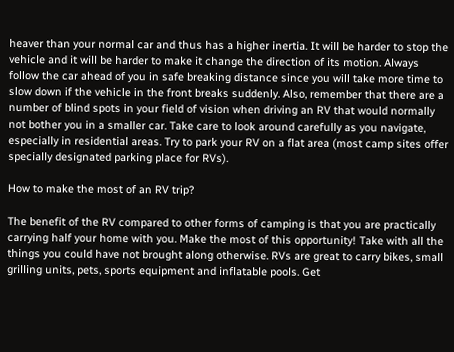heaver than your normal car and thus has a higher inertia. It will be harder to stop the vehicle and it will be harder to make it change the direction of its motion. Always follow the car ahead of you in safe breaking distance since you will take more time to slow down if the vehicle in the front breaks suddenly. Also, remember that there are a number of blind spots in your field of vision when driving an RV that would normally not bother you in a smaller car. Take care to look around carefully as you navigate, especially in residential areas. Try to park your RV on a flat area (most camp sites offer specially designated parking place for RVs).

How to make the most of an RV trip?

The benefit of the RV compared to other forms of camping is that you are practically carrying half your home with you. Make the most of this opportunity! Take with all the things you could have not brought along otherwise. RVs are great to carry bikes, small grilling units, pets, sports equipment and inflatable pools. Get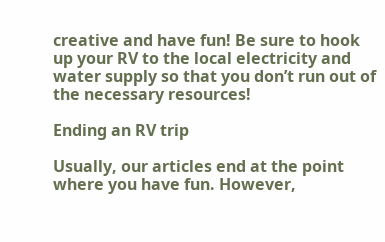creative and have fun! Be sure to hook up your RV to the local electricity and water supply so that you don’t run out of the necessary resources!

Ending an RV trip

Usually, our articles end at the point where you have fun. However,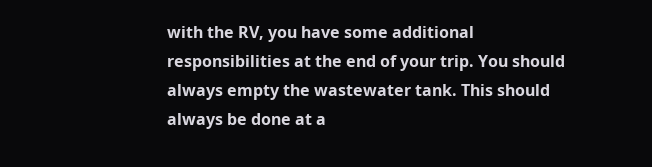with the RV, you have some additional responsibilities at the end of your trip. You should always empty the wastewater tank. This should always be done at a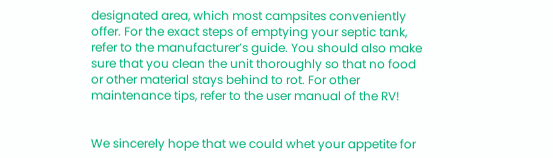designated area, which most campsites conveniently offer. For the exact steps of emptying your septic tank, refer to the manufacturer’s guide. You should also make sure that you clean the unit thoroughly so that no food or other material stays behind to rot. For other maintenance tips, refer to the user manual of the RV!


We sincerely hope that we could whet your appetite for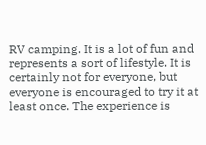RV camping. It is a lot of fun and represents a sort of lifestyle. It is certainly not for everyone, but everyone is encouraged to try it at least once. The experience is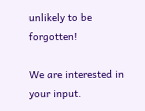unlikely to be forgotten!

We are interested in your input.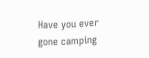Have you ever gone camping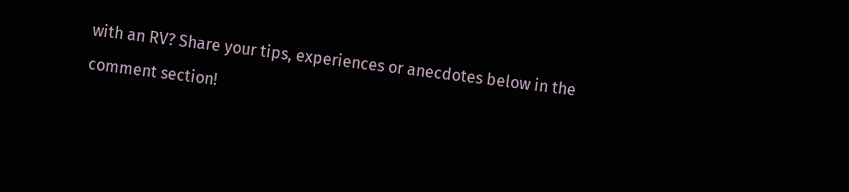with an RV? Share your tips, experiences or anecdotes below in the comment section!